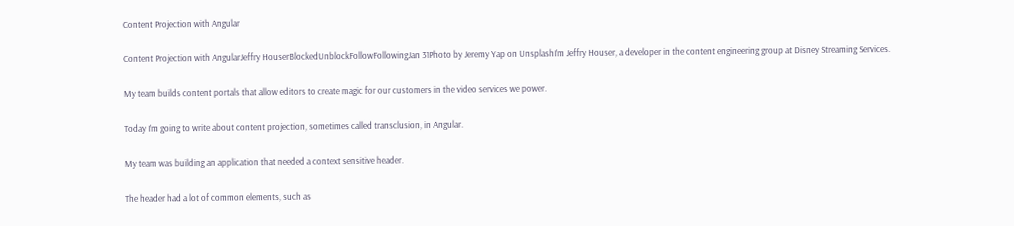Content Projection with Angular

Content Projection with AngularJeffry HouserBlockedUnblockFollowFollowingJan 31Photo by Jeremy Yap on UnsplashI’m Jeffry Houser, a developer in the content engineering group at Disney Streaming Services.

My team builds content portals that allow editors to create magic for our customers in the video services we power.

Today I’m going to write about content projection, sometimes called transclusion, in Angular.

My team was building an application that needed a context sensitive header.

The header had a lot of common elements, such as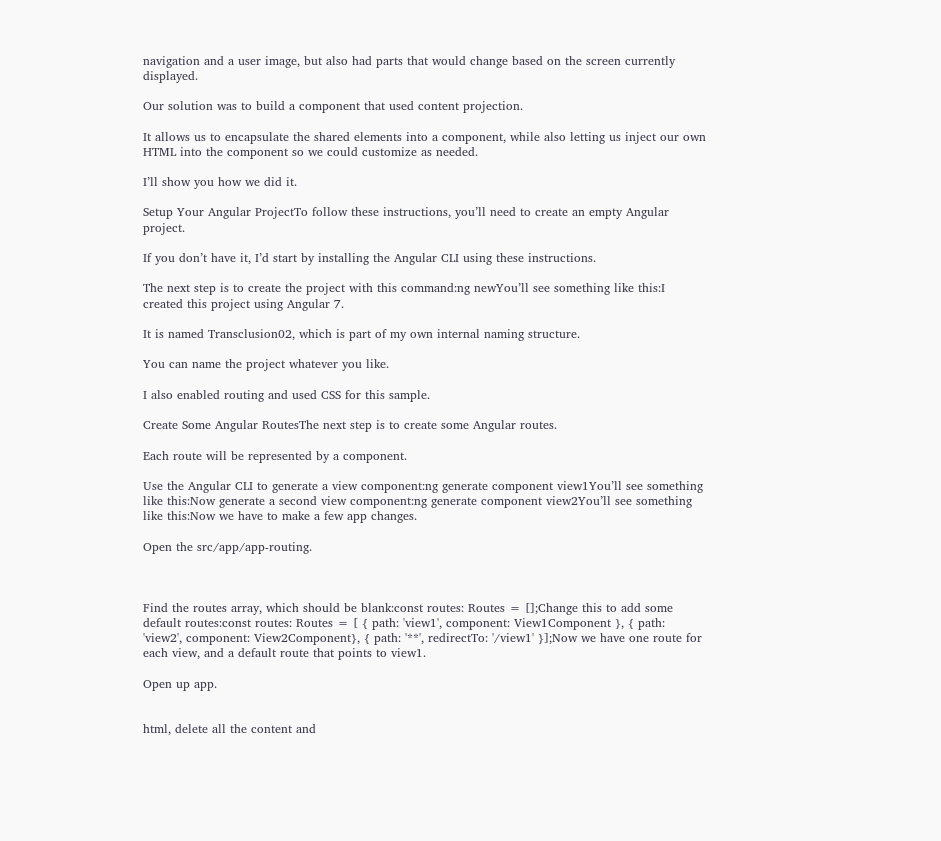navigation and a user image, but also had parts that would change based on the screen currently displayed.

Our solution was to build a component that used content projection.

It allows us to encapsulate the shared elements into a component, while also letting us inject our own HTML into the component so we could customize as needed.

I’ll show you how we did it.

Setup Your Angular ProjectTo follow these instructions, you’ll need to create an empty Angular project.

If you don’t have it, I’d start by installing the Angular CLI using these instructions.

The next step is to create the project with this command:ng newYou’ll see something like this:I created this project using Angular 7.

It is named Transclusion02, which is part of my own internal naming structure.

You can name the project whatever you like.

I also enabled routing and used CSS for this sample.

Create Some Angular RoutesThe next step is to create some Angular routes.

Each route will be represented by a component.

Use the Angular CLI to generate a view component:ng generate component view1You’ll see something like this:Now generate a second view component:ng generate component view2You’ll see something like this:Now we have to make a few app changes.

Open the src/app/app-routing.



Find the routes array, which should be blank:const routes: Routes = [];Change this to add some default routes:const routes: Routes = [ { path: 'view1', component: View1Component }, { path: 'view2', component: View2Component}, { path: '**', redirectTo: '/view1' }];Now we have one route for each view, and a default route that points to view1.

Open up app.


html, delete all the content and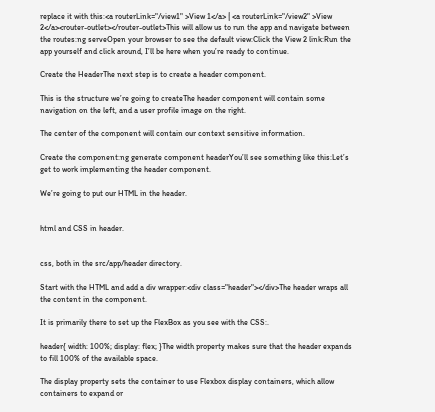replace it with this:<a routerLink="/view1" >View 1</a> | <a routerLink="/view2" >View 2</a><router-outlet></router-outlet>This will allow us to run the app and navigate between the routes:ng serveOpen your browser to see the default view:Click the View 2 link:Run the app yourself and click around, I’ll be here when you’re ready to continue.

Create the HeaderThe next step is to create a header component.

This is the structure we’re going to createThe header component will contain some navigation on the left, and a user profile image on the right.

The center of the component will contain our context sensitive information.

Create the component:ng generate component headerYou’ll see something like this:Let’s get to work implementing the header component.

We’re going to put our HTML in the header.


html and CSS in header.


css, both in the src/app/header directory.

Start with the HTML and add a div wrapper:<div class="header"></div>The header wraps all the content in the component.

It is primarily there to set up the FlexBox as you see with the CSS:.

header{ width: 100%; display: flex; }The width property makes sure that the header expands to fill 100% of the available space.

The display property sets the container to use Flexbox display containers, which allow containers to expand or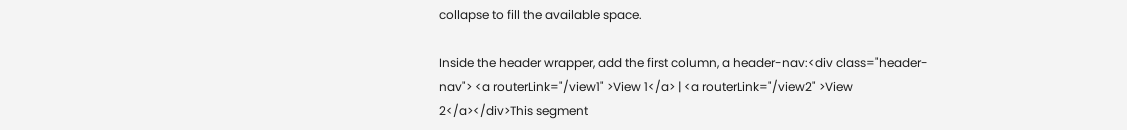collapse to fill the available space.

Inside the header wrapper, add the first column, a header-nav:<div class="header-nav"> <a routerLink="/view1" >View 1</a> | <a routerLink="/view2" >View 2</a></div>This segment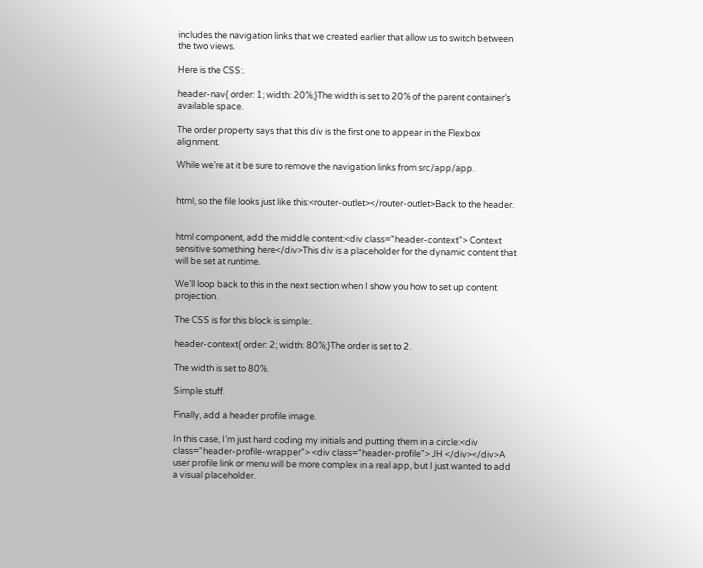includes the navigation links that we created earlier that allow us to switch between the two views.

Here is the CSS:.

header-nav{ order: 1; width: 20%;}The width is set to 20% of the parent container’s available space.

The order property says that this div is the first one to appear in the Flexbox alignment.

While we’re at it be sure to remove the navigation links from src/app/app.


html, so the file looks just like this:<router-outlet></router-outlet>Back to the header.


html component, add the middle content:<div class="header-context"> Context sensitive something here</div>This div is a placeholder for the dynamic content that will be set at runtime.

We’ll loop back to this in the next section when I show you how to set up content projection.

The CSS is for this block is simple:.

header-context{ order: 2; width: 80%;}The order is set to 2.

The width is set to 80%.

Simple stuff.

Finally, add a header profile image.

In this case, I’m just hard coding my initials and putting them in a circle:<div class="header-profile-wrapper"> <div class="header-profile"> JH </div></div>A user profile link or menu will be more complex in a real app, but I just wanted to add a visual placeholder.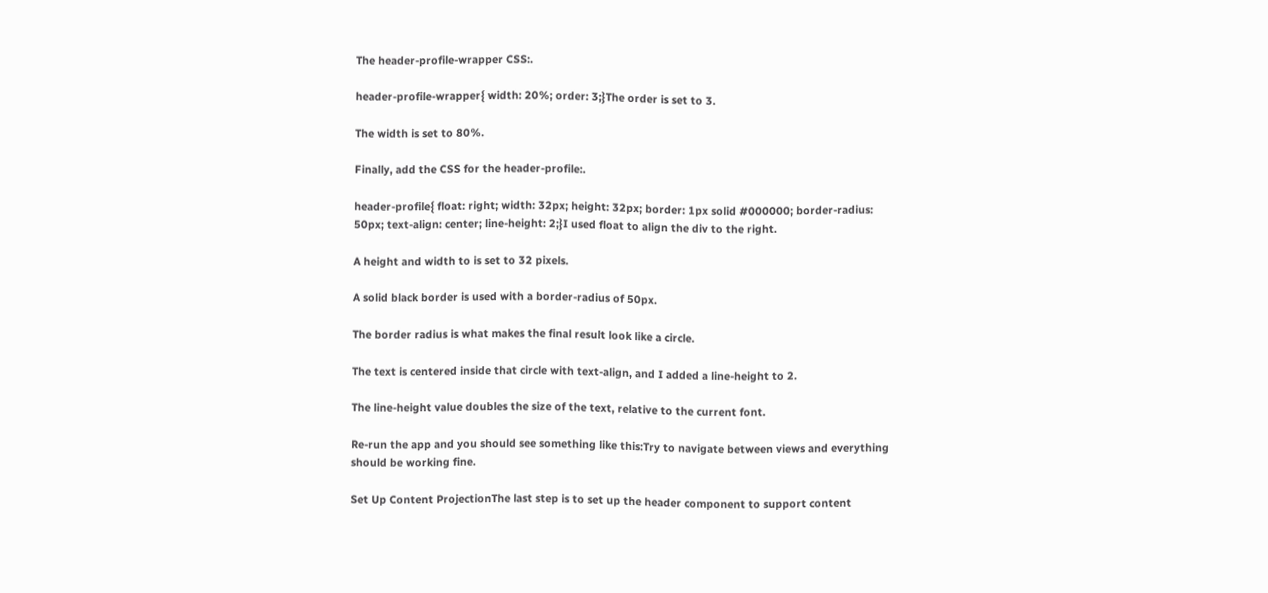The header-profile-wrapper CSS:.

header-profile-wrapper{ width: 20%; order: 3;}The order is set to 3.

The width is set to 80%.

Finally, add the CSS for the header-profile:.

header-profile{ float: right; width: 32px; height: 32px; border: 1px solid #000000; border-radius: 50px; text-align: center; line-height: 2;}I used float to align the div to the right.

A height and width to is set to 32 pixels.

A solid black border is used with a border-radius of 50px.

The border radius is what makes the final result look like a circle.

The text is centered inside that circle with text-align, and I added a line-height to 2.

The line-height value doubles the size of the text, relative to the current font.

Re-run the app and you should see something like this:Try to navigate between views and everything should be working fine.

Set Up Content ProjectionThe last step is to set up the header component to support content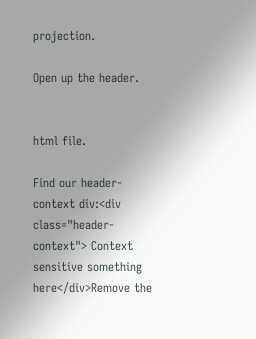projection.

Open up the header.


html file.

Find our header-context div:<div class="header-context"> Context sensitive something here</div>Remove the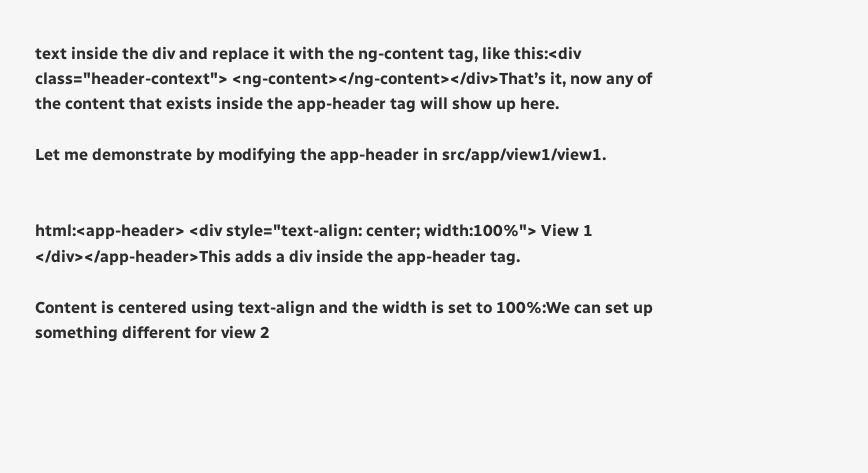text inside the div and replace it with the ng-content tag, like this:<div class="header-context"> <ng-content></ng-content></div>That’s it, now any of the content that exists inside the app-header tag will show up here.

Let me demonstrate by modifying the app-header in src/app/view1/view1.


html:<app-header> <div style="text-align: center; width:100%"> View 1 </div></app-header>This adds a div inside the app-header tag.

Content is centered using text-align and the width is set to 100%:We can set up something different for view 2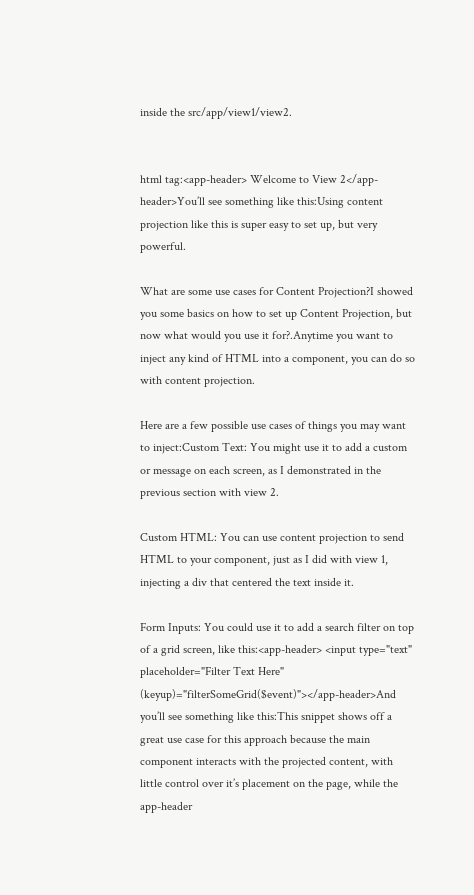inside the src/app/view1/view2.


html tag:<app-header> Welcome to View 2</app-header>You’ll see something like this:Using content projection like this is super easy to set up, but very powerful.

What are some use cases for Content Projection?I showed you some basics on how to set up Content Projection, but now what would you use it for?.Anytime you want to inject any kind of HTML into a component, you can do so with content projection.

Here are a few possible use cases of things you may want to inject:Custom Text: You might use it to add a custom or message on each screen, as I demonstrated in the previous section with view 2.

Custom HTML: You can use content projection to send HTML to your component, just as I did with view 1, injecting a div that centered the text inside it.

Form Inputs: You could use it to add a search filter on top of a grid screen, like this:<app-header> <input type="text" placeholder="Filter Text Here" (keyup)="filterSomeGrid($event)"></app-header>And you’ll see something like this:This snippet shows off a great use case for this approach because the main component interacts with the projected content, with little control over it’s placement on the page, while the app-header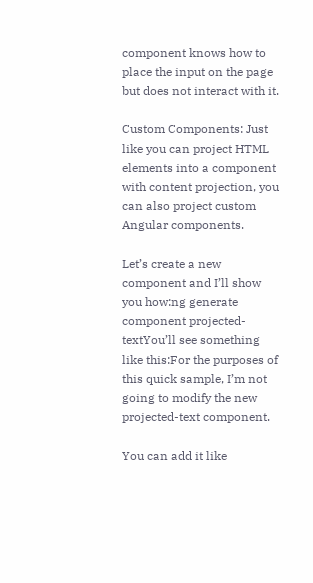component knows how to place the input on the page but does not interact with it.

Custom Components: Just like you can project HTML elements into a component with content projection, you can also project custom Angular components.

Let’s create a new component and I’ll show you how:ng generate component projected-textYou’ll see something like this:For the purposes of this quick sample, I’m not going to modify the new projected-text component.

You can add it like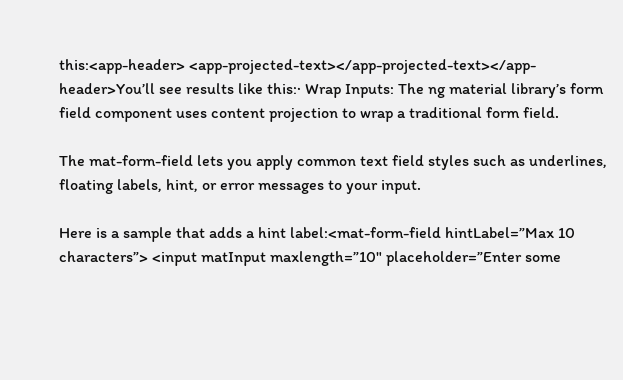this:<app-header> <app-projected-text></app-projected-text></app-header>You’ll see results like this:· Wrap Inputs: The ng material library’s form field component uses content projection to wrap a traditional form field.

The mat-form-field lets you apply common text field styles such as underlines, floating labels, hint, or error messages to your input.

Here is a sample that adds a hint label:<mat-form-field hintLabel=”Max 10 characters”> <input matInput maxlength=”10" placeholder=”Enter some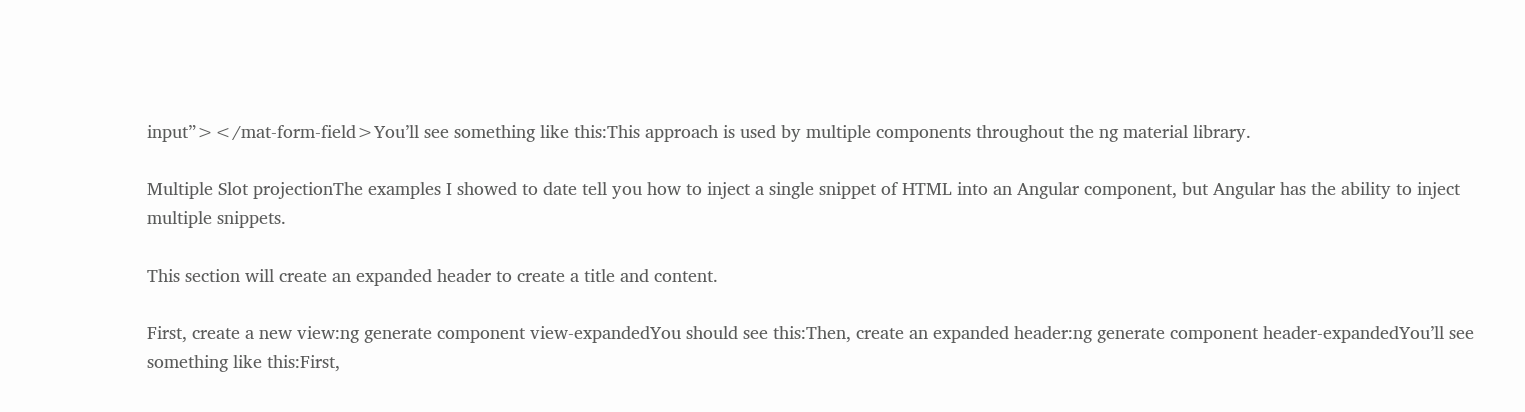input”></mat-form-field>You’ll see something like this:This approach is used by multiple components throughout the ng material library.

Multiple Slot projectionThe examples I showed to date tell you how to inject a single snippet of HTML into an Angular component, but Angular has the ability to inject multiple snippets.

This section will create an expanded header to create a title and content.

First, create a new view:ng generate component view-expandedYou should see this:Then, create an expanded header:ng generate component header-expandedYou’ll see something like this:First,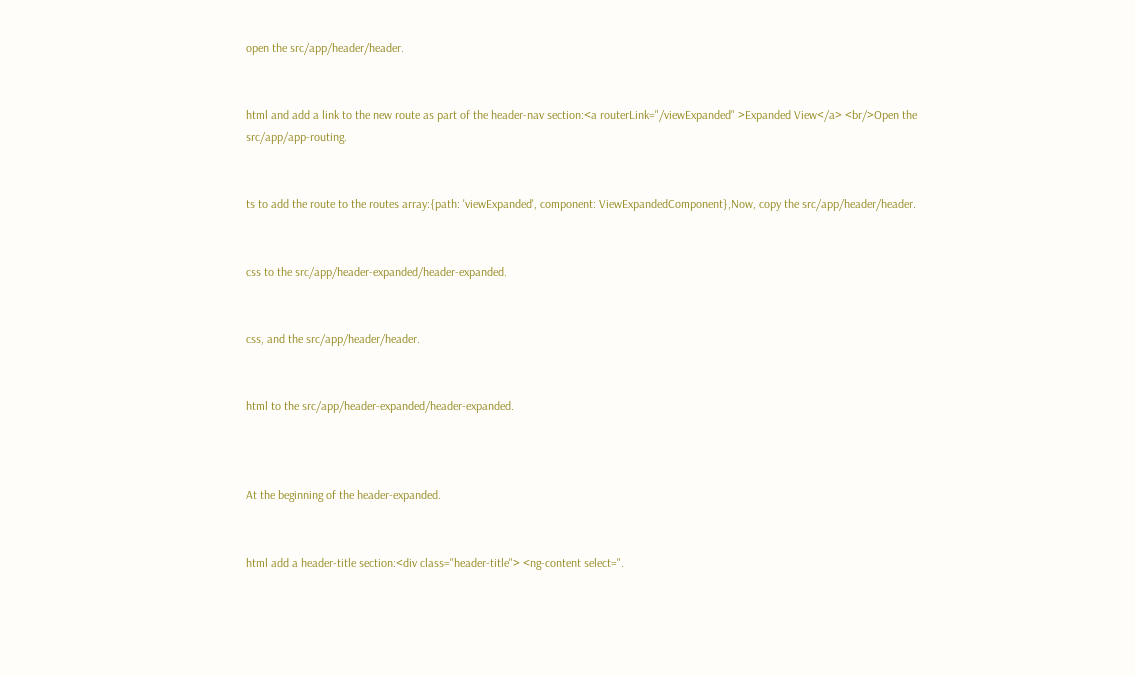open the src/app/header/header.


html and add a link to the new route as part of the header-nav section:<a routerLink="/viewExpanded" >Expanded View</a> <br/>Open the src/app/app-routing.


ts to add the route to the routes array:{path: 'viewExpanded', component: ViewExpandedComponent},Now, copy the src/app/header/header.


css to the src/app/header-expanded/header-expanded.


css, and the src/app/header/header.


html to the src/app/header-expanded/header-expanded.



At the beginning of the header-expanded.


html add a header-title section:<div class="header-title"> <ng-content select=".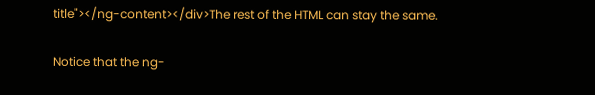title"></ng-content></div>The rest of the HTML can stay the same.

Notice that the ng-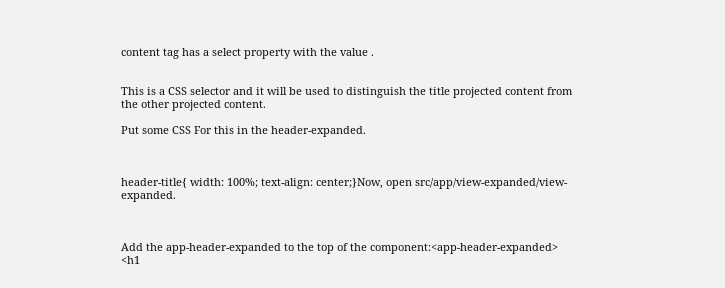content tag has a select property with the value .


This is a CSS selector and it will be used to distinguish the title projected content from the other projected content.

Put some CSS For this in the header-expanded.



header-title{ width: 100%; text-align: center;}Now, open src/app/view-expanded/view-expanded.



Add the app-header-expanded to the top of the component:<app-header-expanded> <h1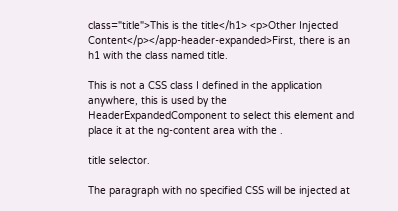class="title">This is the title</h1> <p>Other Injected Content</p></app-header-expanded>First, there is an h1 with the class named title.

This is not a CSS class I defined in the application anywhere, this is used by the HeaderExpandedComponent to select this element and place it at the ng-content area with the .

title selector.

The paragraph with no specified CSS will be injected at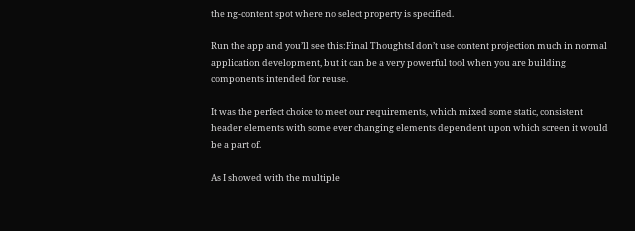the ng-content spot where no select property is specified.

Run the app and you’ll see this:Final ThoughtsI don’t use content projection much in normal application development, but it can be a very powerful tool when you are building components intended for reuse.

It was the perfect choice to meet our requirements, which mixed some static, consistent header elements with some ever changing elements dependent upon which screen it would be a part of.

As I showed with the multiple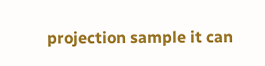projection sample it can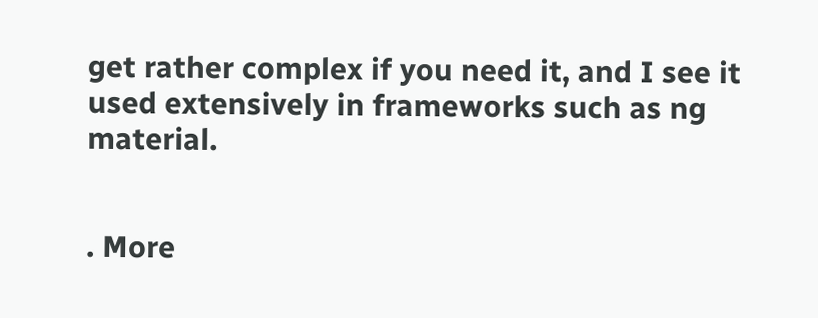get rather complex if you need it, and I see it used extensively in frameworks such as ng material.


. More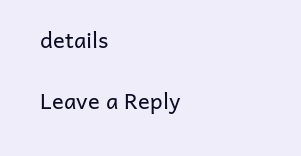details

Leave a Reply